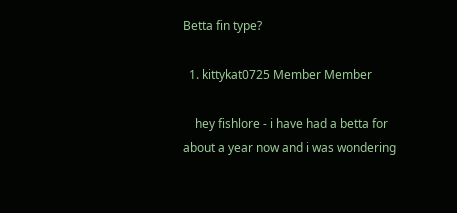Betta fin type?

  1. kittykat0725 Member Member

    hey fishlore - i have had a betta for about a year now and i was wondering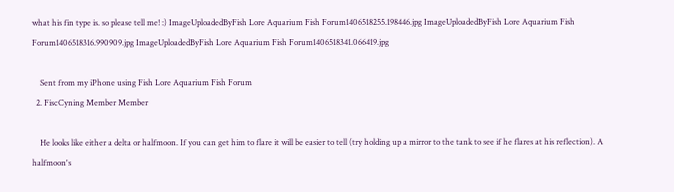what his fin type is. so please tell me! :) ImageUploadedByFish Lore Aquarium Fish Forum1406518255.198446.jpg ImageUploadedByFish Lore Aquarium Fish Forum1406518316.990909.jpg ImageUploadedByFish Lore Aquarium Fish Forum1406518341.066419.jpg

    Sent from my iPhone using Fish Lore Aquarium Fish Forum
  2. FiscCyning Member Member

    He looks like either a delta or halfmoon. If you can get him to flare it will be easier to tell (try holding up a mirror to the tank to see if he flares at his reflection). A halfmoon's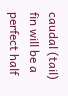caudal (tail) fin will be a perfect half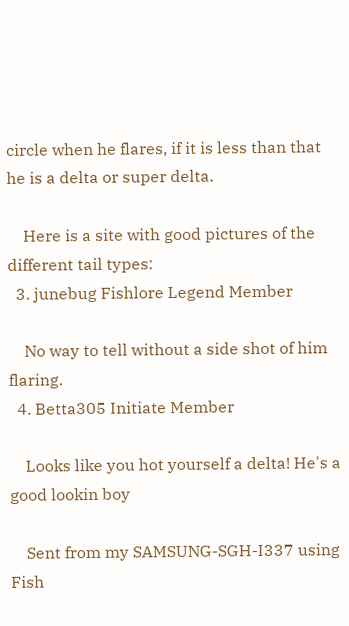circle when he flares, if it is less than that he is a delta or super delta.

    Here is a site with good pictures of the different tail types:
  3. junebug Fishlore Legend Member

    No way to tell without a side shot of him flaring.
  4. Betta305 Initiate Member

    Looks like you hot yourself a delta! He's a good lookin boy

    Sent from my SAMSUNG-SGH-I337 using Fish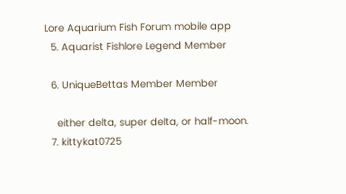Lore Aquarium Fish Forum mobile app
  5. Aquarist Fishlore Legend Member

  6. UniqueBettas Member Member

    either delta, super delta, or half-moon.
  7. kittykat0725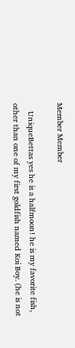Member Member

    UniqueBettas yes he is a halfmoon! he is my favorite fish, other than one of my first goldfish named Koi Boy. (he is not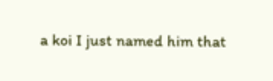a koi I just named him that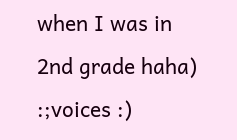when I was in 2nd grade haha) :;voices :)